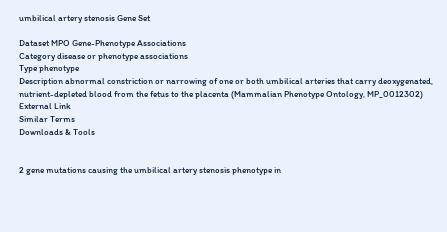umbilical artery stenosis Gene Set

Dataset MPO Gene-Phenotype Associations
Category disease or phenotype associations
Type phenotype
Description abnormal constriction or narrowing of one or both umbilical arteries that carry deoxygenated, nutrient-depleted blood from the fetus to the placenta (Mammalian Phenotype Ontology, MP_0012302)
External Link
Similar Terms
Downloads & Tools


2 gene mutations causing the umbilical artery stenosis phenotype in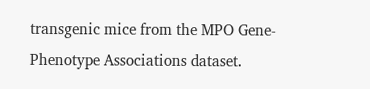transgenic mice from the MPO Gene-Phenotype Associations dataset.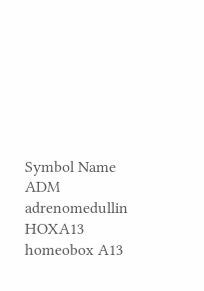Symbol Name
ADM adrenomedullin
HOXA13 homeobox A13